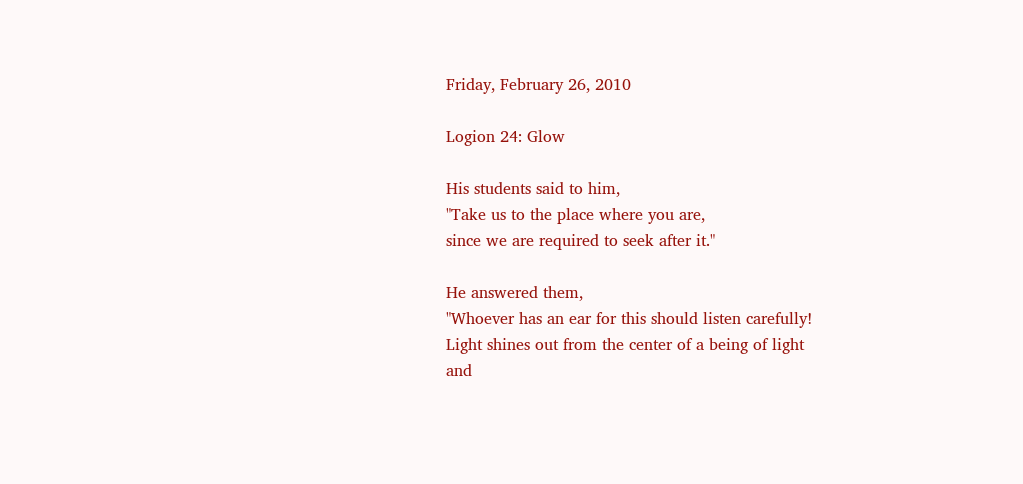Friday, February 26, 2010

Logion 24: Glow

His students said to him,
"Take us to the place where you are,
since we are required to seek after it."

He answered them,
"Whoever has an ear for this should listen carefully!
Light shines out from the center of a being of light
and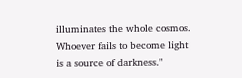illuminates the whole cosmos.
Whoever fails to become light is a source of darkness."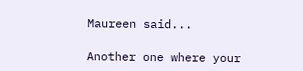Maureen said...

Another one where your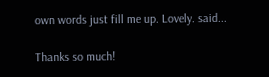own words just fill me up. Lovely. said...

Thanks so much!